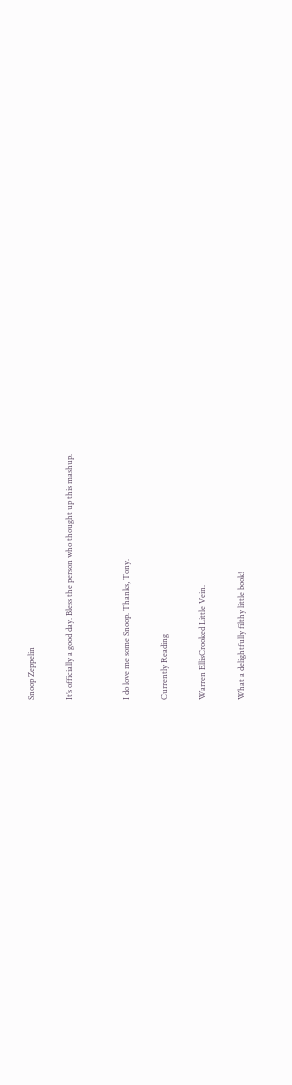Snoop Zeppelin

It’s officially a good day. Bless the person who thought up this mashup.


I do love me some Snoop. Thanks, Tony.

Currently Reading

Warren EllisCrooked Little Vein.

What a delightfully filthy little book!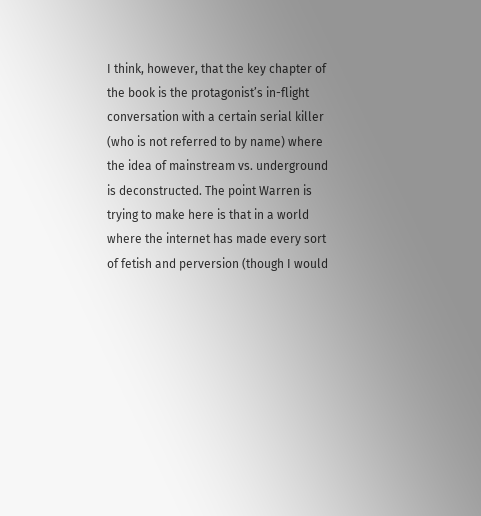I think, however, that the key chapter of the book is the protagonist’s in-flight conversation with a certain serial killer (who is not referred to by name) where the idea of mainstream vs. underground is deconstructed. The point Warren is trying to make here is that in a world where the internet has made every sort of fetish and perversion (though I would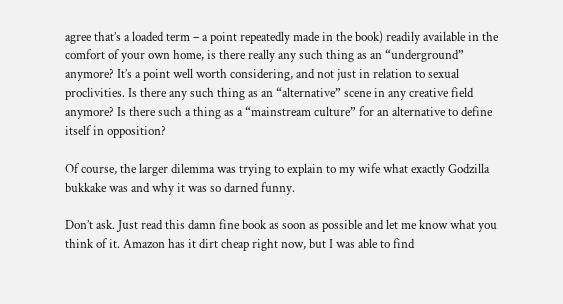agree that’s a loaded term – a point repeatedly made in the book) readily available in the comfort of your own home, is there really any such thing as an “underground” anymore? It’s a point well worth considering, and not just in relation to sexual proclivities. Is there any such thing as an “alternative” scene in any creative field anymore? Is there such a thing as a “mainstream culture” for an alternative to define itself in opposition?

Of course, the larger dilemma was trying to explain to my wife what exactly Godzilla bukkake was and why it was so darned funny.

Don’t ask. Just read this damn fine book as soon as possible and let me know what you think of it. Amazon has it dirt cheap right now, but I was able to find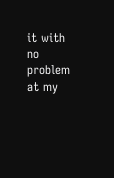it with no problem at my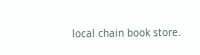local chain book store.